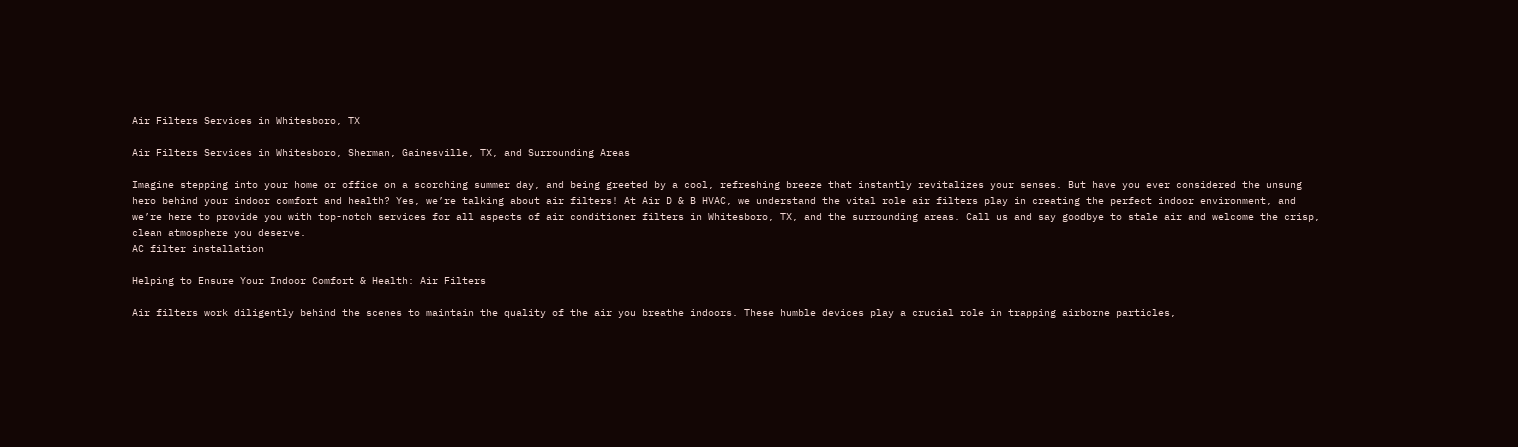Air Filters Services in Whitesboro, TX

Air Filters Services in Whitesboro, Sherman, Gainesville, TX, and Surrounding Areas

Imagine stepping into your home or office on a scorching summer day, and being greeted by a cool, refreshing breeze that instantly revitalizes your senses. But have you ever considered the unsung hero behind your indoor comfort and health? Yes, we’re talking about air filters! At Air D & B HVAC, we understand the vital role air filters play in creating the perfect indoor environment, and we’re here to provide you with top-notch services for all aspects of air conditioner filters in Whitesboro, TX, and the surrounding areas. Call us and say goodbye to stale air and welcome the crisp, clean atmosphere you deserve.
AC filter installation

Helping to Ensure Your Indoor Comfort & Health: Air Filters

Air filters work diligently behind the scenes to maintain the quality of the air you breathe indoors. These humble devices play a crucial role in trapping airborne particles,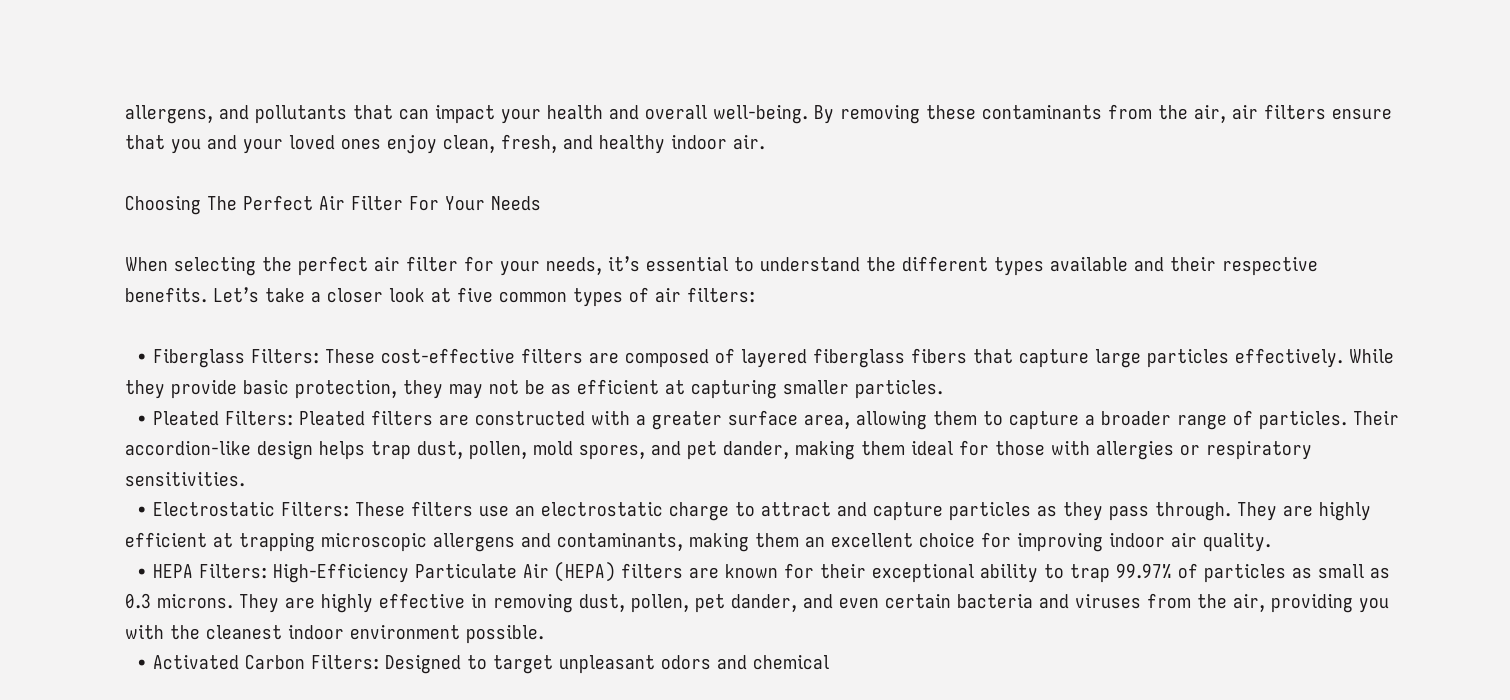allergens, and pollutants that can impact your health and overall well-being. By removing these contaminants from the air, air filters ensure that you and your loved ones enjoy clean, fresh, and healthy indoor air.

Choosing The Perfect Air Filter For Your Needs

When selecting the perfect air filter for your needs, it’s essential to understand the different types available and their respective benefits. Let’s take a closer look at five common types of air filters:

  • Fiberglass Filters: These cost-effective filters are composed of layered fiberglass fibers that capture large particles effectively. While they provide basic protection, they may not be as efficient at capturing smaller particles.
  • Pleated Filters: Pleated filters are constructed with a greater surface area, allowing them to capture a broader range of particles. Their accordion-like design helps trap dust, pollen, mold spores, and pet dander, making them ideal for those with allergies or respiratory sensitivities.
  • Electrostatic Filters: These filters use an electrostatic charge to attract and capture particles as they pass through. They are highly efficient at trapping microscopic allergens and contaminants, making them an excellent choice for improving indoor air quality.
  • HEPA Filters: High-Efficiency Particulate Air (HEPA) filters are known for their exceptional ability to trap 99.97% of particles as small as 0.3 microns. They are highly effective in removing dust, pollen, pet dander, and even certain bacteria and viruses from the air, providing you with the cleanest indoor environment possible.
  • Activated Carbon Filters: Designed to target unpleasant odors and chemical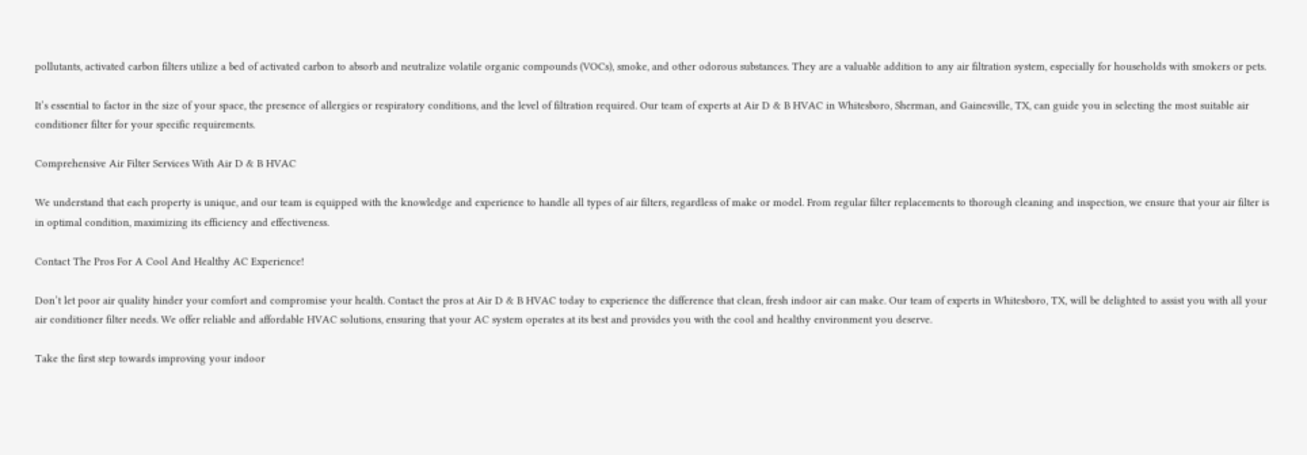pollutants, activated carbon filters utilize a bed of activated carbon to absorb and neutralize volatile organic compounds (VOCs), smoke, and other odorous substances. They are a valuable addition to any air filtration system, especially for households with smokers or pets.

It’s essential to factor in the size of your space, the presence of allergies or respiratory conditions, and the level of filtration required. Our team of experts at Air D & B HVAC in Whitesboro, Sherman, and Gainesville, TX, can guide you in selecting the most suitable air conditioner filter for your specific requirements.

Comprehensive Air Filter Services With Air D & B HVAC

We understand that each property is unique, and our team is equipped with the knowledge and experience to handle all types of air filters, regardless of make or model. From regular filter replacements to thorough cleaning and inspection, we ensure that your air filter is in optimal condition, maximizing its efficiency and effectiveness.

Contact The Pros For A Cool And Healthy AC Experience!

Don’t let poor air quality hinder your comfort and compromise your health. Contact the pros at Air D & B HVAC today to experience the difference that clean, fresh indoor air can make. Our team of experts in Whitesboro, TX, will be delighted to assist you with all your air conditioner filter needs. We offer reliable and affordable HVAC solutions, ensuring that your AC system operates at its best and provides you with the cool and healthy environment you deserve.

Take the first step towards improving your indoor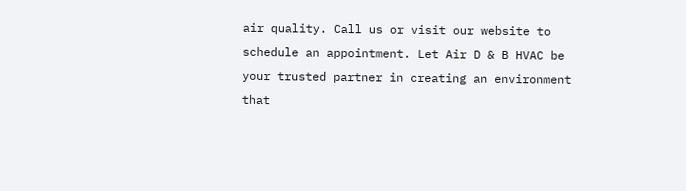air quality. Call us or visit our website to schedule an appointment. Let Air D & B HVAC be your trusted partner in creating an environment that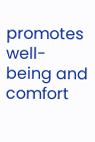promotes well-being and comfort